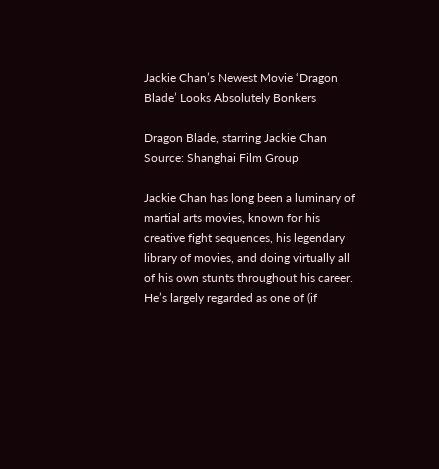Jackie Chan’s Newest Movie ‘Dragon Blade’ Looks Absolutely Bonkers

Dragon Blade, starring Jackie Chan
Source: Shanghai Film Group

Jackie Chan has long been a luminary of martial arts movies, known for his creative fight sequences, his legendary library of movies, and doing virtually all of his own stunts throughout his career. He’s largely regarded as one of (if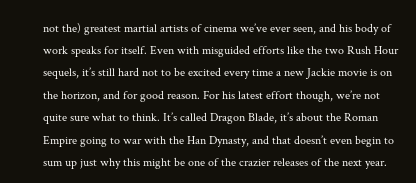not the) greatest martial artists of cinema we’ve ever seen, and his body of work speaks for itself. Even with misguided efforts like the two Rush Hour sequels, it’s still hard not to be excited every time a new Jackie movie is on the horizon, and for good reason. For his latest effort though, we’re not quite sure what to think. It’s called Dragon Blade, it’s about the Roman Empire going to war with the Han Dynasty, and that doesn’t even begin to sum up just why this might be one of the crazier releases of the next year.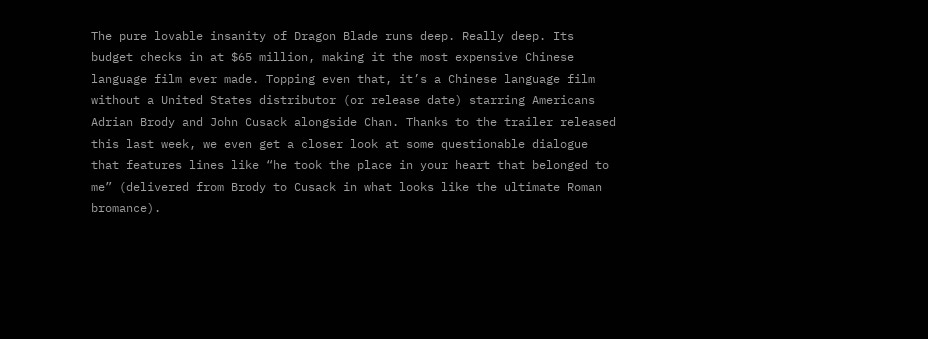The pure lovable insanity of Dragon Blade runs deep. Really deep. Its budget checks in at $65 million, making it the most expensive Chinese language film ever made. Topping even that, it’s a Chinese language film without a United States distributor (or release date) starring Americans Adrian Brody and John Cusack alongside Chan. Thanks to the trailer released this last week, we even get a closer look at some questionable dialogue that features lines like “he took the place in your heart that belonged to me” (delivered from Brody to Cusack in what looks like the ultimate Roman bromance).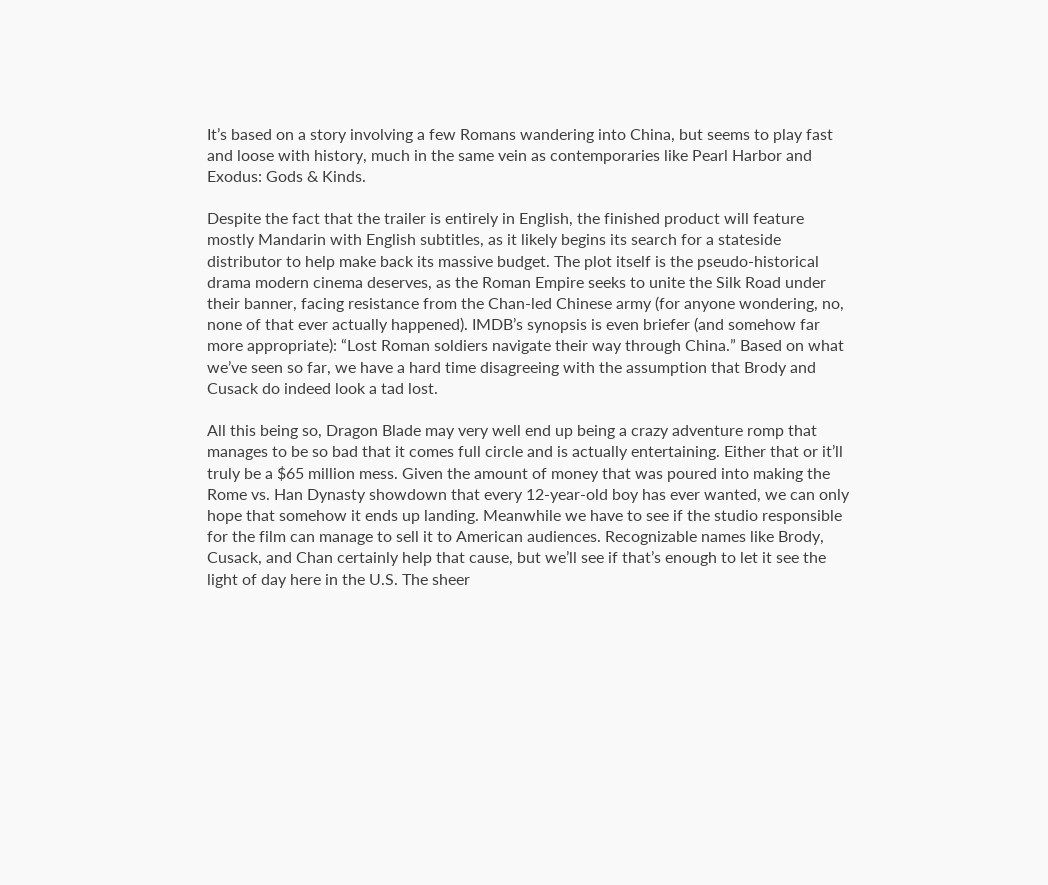It’s based on a story involving a few Romans wandering into China, but seems to play fast and loose with history, much in the same vein as contemporaries like Pearl Harbor and Exodus: Gods & Kinds.

Despite the fact that the trailer is entirely in English, the finished product will feature mostly Mandarin with English subtitles, as it likely begins its search for a stateside distributor to help make back its massive budget. The plot itself is the pseudo-historical drama modern cinema deserves, as the Roman Empire seeks to unite the Silk Road under their banner, facing resistance from the Chan-led Chinese army (for anyone wondering, no, none of that ever actually happened). IMDB’s synopsis is even briefer (and somehow far more appropriate): “Lost Roman soldiers navigate their way through China.” Based on what we’ve seen so far, we have a hard time disagreeing with the assumption that Brody and Cusack do indeed look a tad lost.

All this being so, Dragon Blade may very well end up being a crazy adventure romp that manages to be so bad that it comes full circle and is actually entertaining. Either that or it’ll truly be a $65 million mess. Given the amount of money that was poured into making the Rome vs. Han Dynasty showdown that every 12-year-old boy has ever wanted, we can only hope that somehow it ends up landing. Meanwhile we have to see if the studio responsible for the film can manage to sell it to American audiences. Recognizable names like Brody, Cusack, and Chan certainly help that cause, but we’ll see if that’s enough to let it see the light of day here in the U.S. The sheer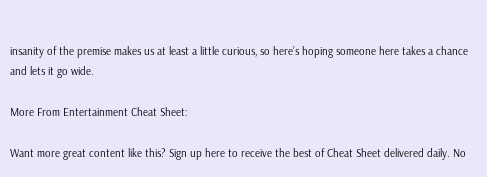insanity of the premise makes us at least a little curious, so here’s hoping someone here takes a chance and lets it go wide.

More From Entertainment Cheat Sheet:

Want more great content like this? Sign up here to receive the best of Cheat Sheet delivered daily. No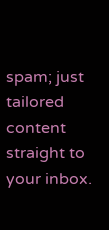spam; just tailored content straight to your inbox.